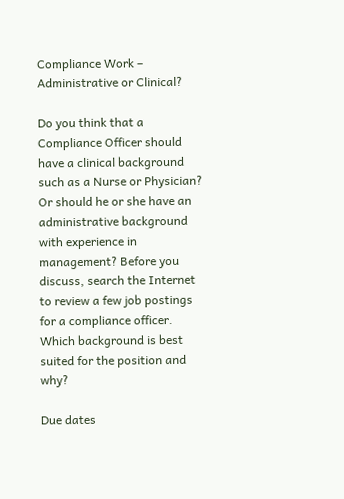Compliance Work – Administrative or Clinical?

Do you think that a Compliance Officer should have a clinical background such as a Nurse or Physician? Or should he or she have an administrative background with experience in management? Before you discuss, search the Internet to review a few job postings for a compliance officer. Which background is best suited for the position and why?

Due dates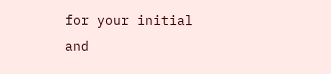for your initial and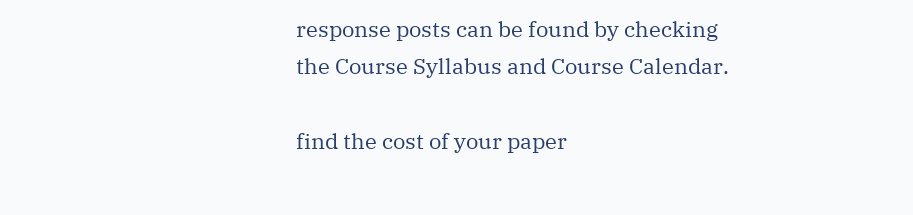response posts can be found by checking the Course Syllabus and Course Calendar.

find the cost of your paper